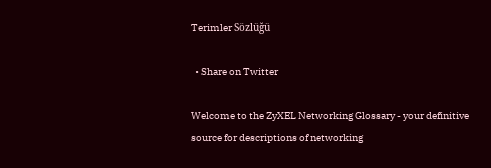Terimler Sözlüğü

  • Share on Twitter

Welcome to the ZyXEL Networking Glossary - your definitive source for descriptions of networking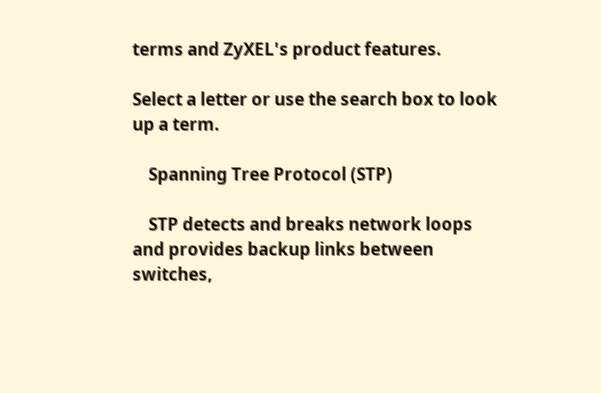terms and ZyXEL's product features.

Select a letter or use the search box to look up a term.

    Spanning Tree Protocol (STP)

    STP detects and breaks network loops and provides backup links between switches,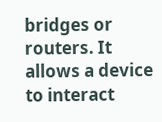bridges or routers. It allows a device to interact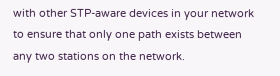with other STP-aware devices in your network to ensure that only one path exists between any two stations on the network.